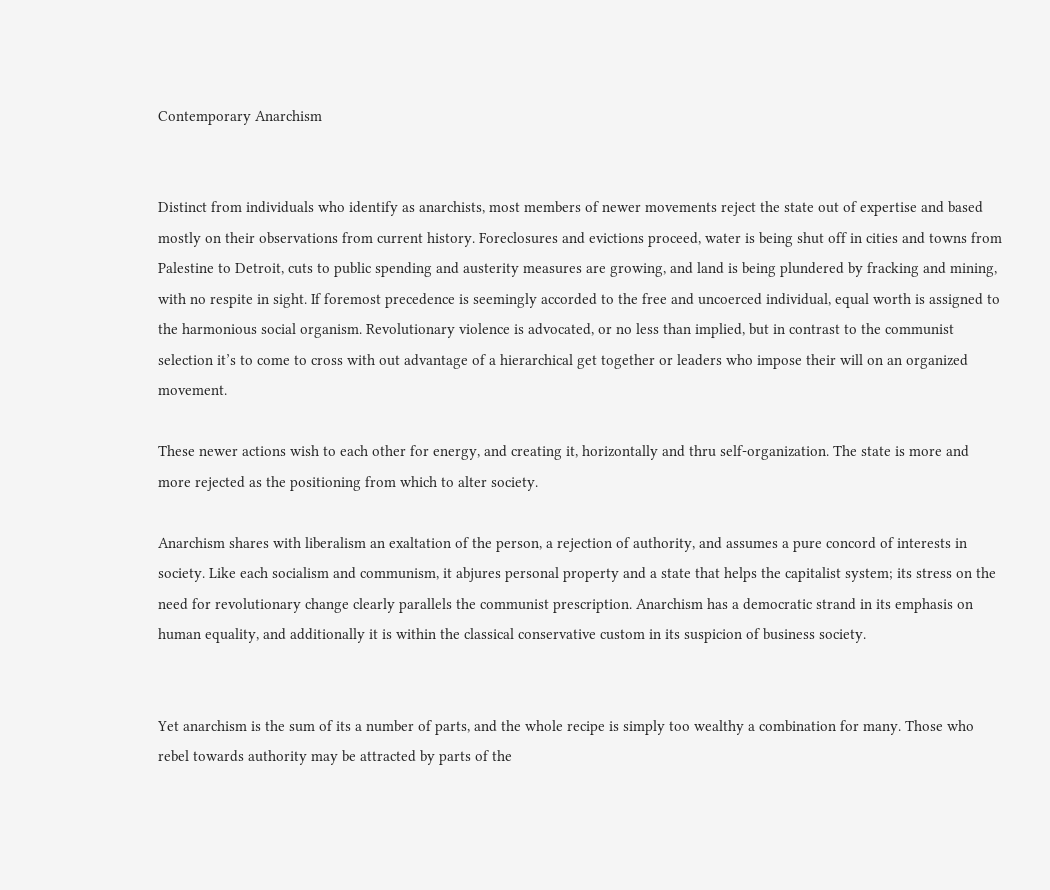Contemporary Anarchism


Distinct from individuals who identify as anarchists, most members of newer movements reject the state out of expertise and based mostly on their observations from current history. Foreclosures and evictions proceed, water is being shut off in cities and towns from Palestine to Detroit, cuts to public spending and austerity measures are growing, and land is being plundered by fracking and mining, with no respite in sight. If foremost precedence is seemingly accorded to the free and uncoerced individual, equal worth is assigned to the harmonious social organism. Revolutionary violence is advocated, or no less than implied, but in contrast to the communist selection it’s to come to cross with out advantage of a hierarchical get together or leaders who impose their will on an organized movement.

These newer actions wish to each other for energy, and creating it, horizontally and thru self-organization. The state is more and more rejected as the positioning from which to alter society.

Anarchism shares with liberalism an exaltation of the person, a rejection of authority, and assumes a pure concord of interests in society. Like each socialism and communism, it abjures personal property and a state that helps the capitalist system; its stress on the need for revolutionary change clearly parallels the communist prescription. Anarchism has a democratic strand in its emphasis on human equality, and additionally it is within the classical conservative custom in its suspicion of business society.


Yet anarchism is the sum of its a number of parts, and the whole recipe is simply too wealthy a combination for many. Those who rebel towards authority may be attracted by parts of the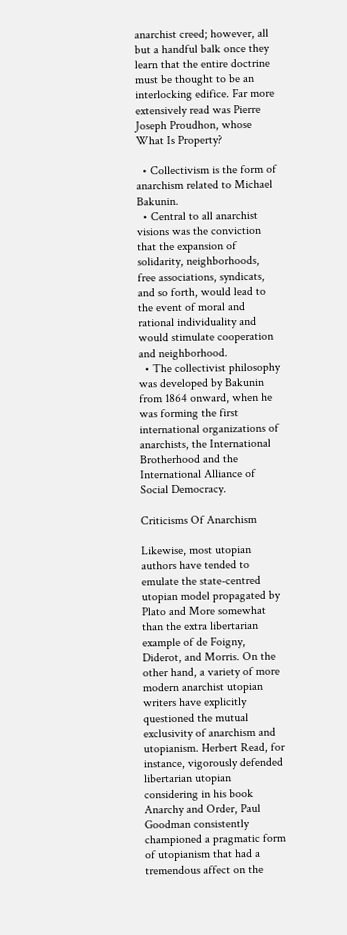anarchist creed; however, all but a handful balk once they learn that the entire doctrine must be thought to be an interlocking edifice. Far more extensively read was Pierre Joseph Proudhon, whose What Is Property?

  • Collectivism is the form of anarchism related to Michael Bakunin.
  • Central to all anarchist visions was the conviction that the expansion of solidarity, neighborhoods, free associations, syndicats, and so forth, would lead to the event of moral and rational individuality and would stimulate cooperation and neighborhood.
  • The collectivist philosophy was developed by Bakunin from 1864 onward, when he was forming the first international organizations of anarchists, the International Brotherhood and the International Alliance of Social Democracy.

Criticisms Of Anarchism

Likewise, most utopian authors have tended to emulate the state-centred utopian model propagated by Plato and More somewhat than the extra libertarian example of de Foigny, Diderot, and Morris. On the other hand, a variety of more modern anarchist utopian writers have explicitly questioned the mutual exclusivity of anarchism and utopianism. Herbert Read, for instance, vigorously defended libertarian utopian considering in his book Anarchy and Order, Paul Goodman consistently championed a pragmatic form of utopianism that had a tremendous affect on the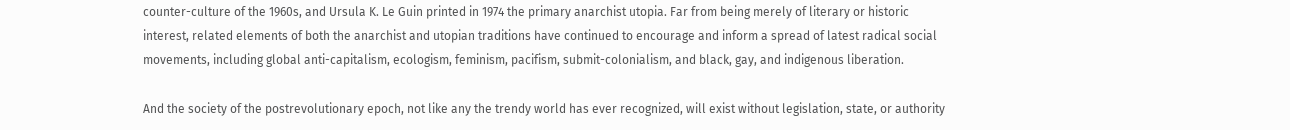counter-culture of the 1960s, and Ursula K. Le Guin printed in 1974 the primary anarchist utopia. Far from being merely of literary or historic interest, related elements of both the anarchist and utopian traditions have continued to encourage and inform a spread of latest radical social movements, including global anti-capitalism, ecologism, feminism, pacifism, submit-colonialism, and black, gay, and indigenous liberation.

And the society of the postrevolutionary epoch, not like any the trendy world has ever recognized, will exist without legislation, state, or authority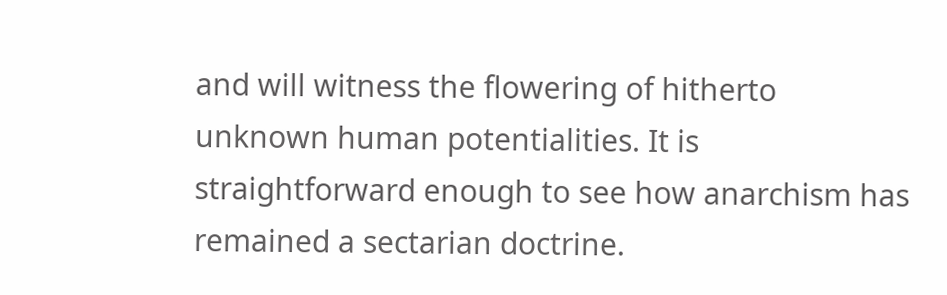and will witness the flowering of hitherto unknown human potentialities. It is straightforward enough to see how anarchism has remained a sectarian doctrine.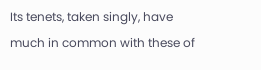Its tenets, taken singly, have much in common with these of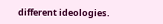different ideologies.